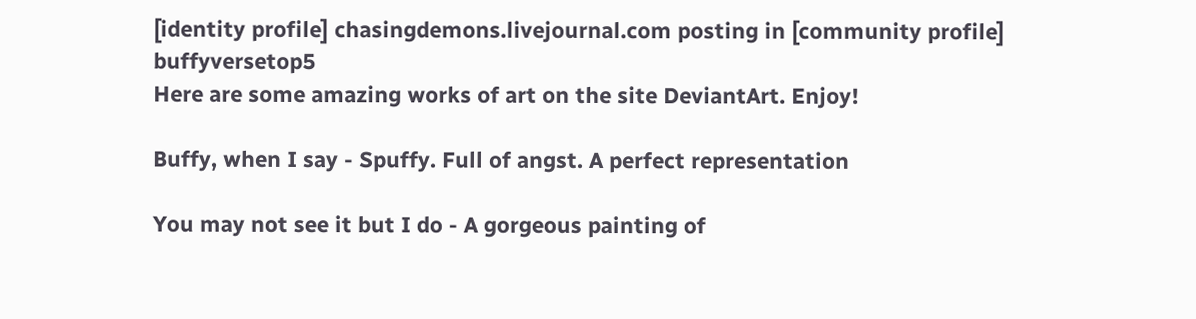[identity profile] chasingdemons.livejournal.com posting in [community profile] buffyversetop5
Here are some amazing works of art on the site DeviantArt. Enjoy!

Buffy, when I say - Spuffy. Full of angst. A perfect representation

You may not see it but I do - A gorgeous painting of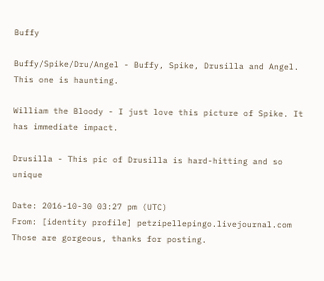Buffy

Buffy/Spike/Dru/Angel - Buffy, Spike, Drusilla and Angel. This one is haunting.

William the Bloody - I just love this picture of Spike. It has immediate impact.

Drusilla - This pic of Drusilla is hard-hitting and so unique

Date: 2016-10-30 03:27 pm (UTC)
From: [identity profile] petzipellepingo.livejournal.com
Those are gorgeous, thanks for posting.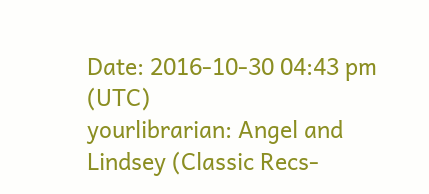Date: 2016-10-30 04:43 pm (UTC)
yourlibrarian: Angel and Lindsey (Classic Recs-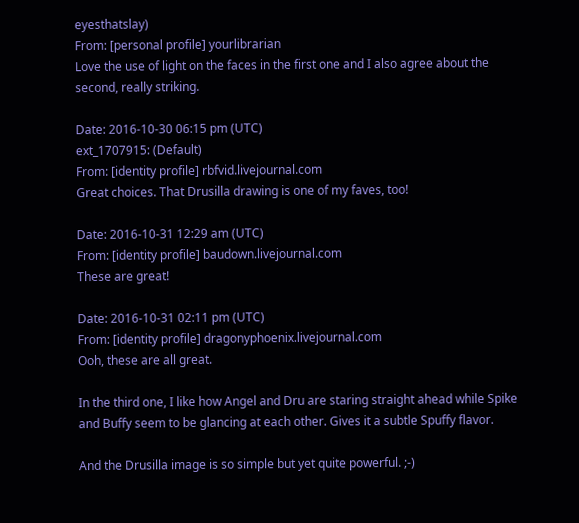eyesthatslay)
From: [personal profile] yourlibrarian
Love the use of light on the faces in the first one and I also agree about the second, really striking.

Date: 2016-10-30 06:15 pm (UTC)
ext_1707915: (Default)
From: [identity profile] rbfvid.livejournal.com
Great choices. That Drusilla drawing is one of my faves, too!

Date: 2016-10-31 12:29 am (UTC)
From: [identity profile] baudown.livejournal.com
These are great!

Date: 2016-10-31 02:11 pm (UTC)
From: [identity profile] dragonyphoenix.livejournal.com
Ooh, these are all great.

In the third one, I like how Angel and Dru are staring straight ahead while Spike and Buffy seem to be glancing at each other. Gives it a subtle Spuffy flavor.

And the Drusilla image is so simple but yet quite powerful. ;-)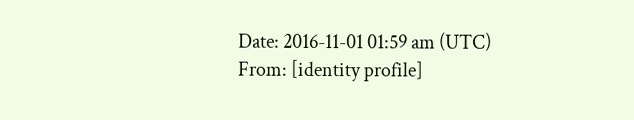Date: 2016-11-01 01:59 am (UTC)
From: [identity profile]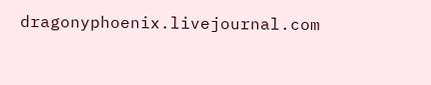dragonyphoenix.livejournal.com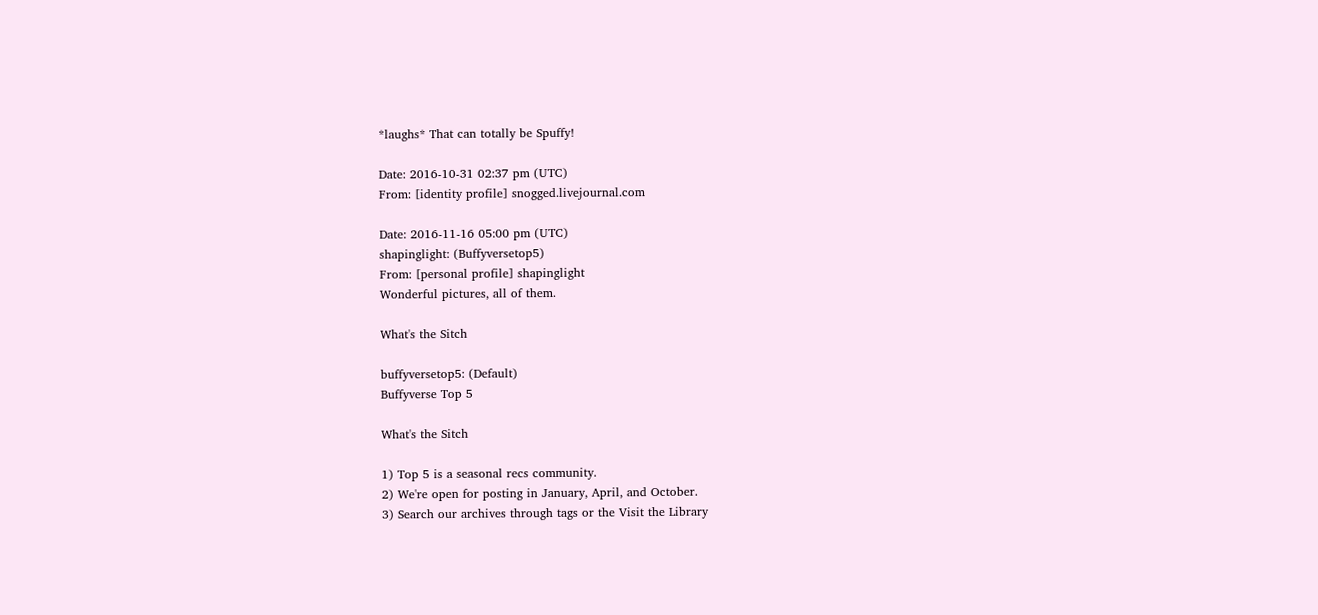*laughs* That can totally be Spuffy!

Date: 2016-10-31 02:37 pm (UTC)
From: [identity profile] snogged.livejournal.com

Date: 2016-11-16 05:00 pm (UTC)
shapinglight: (Buffyversetop5)
From: [personal profile] shapinglight
Wonderful pictures, all of them.

What's the Sitch

buffyversetop5: (Default)
Buffyverse Top 5

What's the Sitch

1) Top 5 is a seasonal recs community.
2) We're open for posting in January, April, and October.
3) Search our archives through tags or the Visit the Library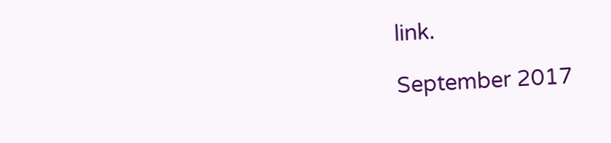link.

September 2017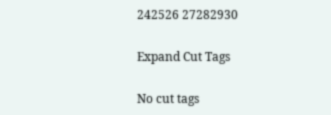242526 27282930

Expand Cut Tags

No cut tags